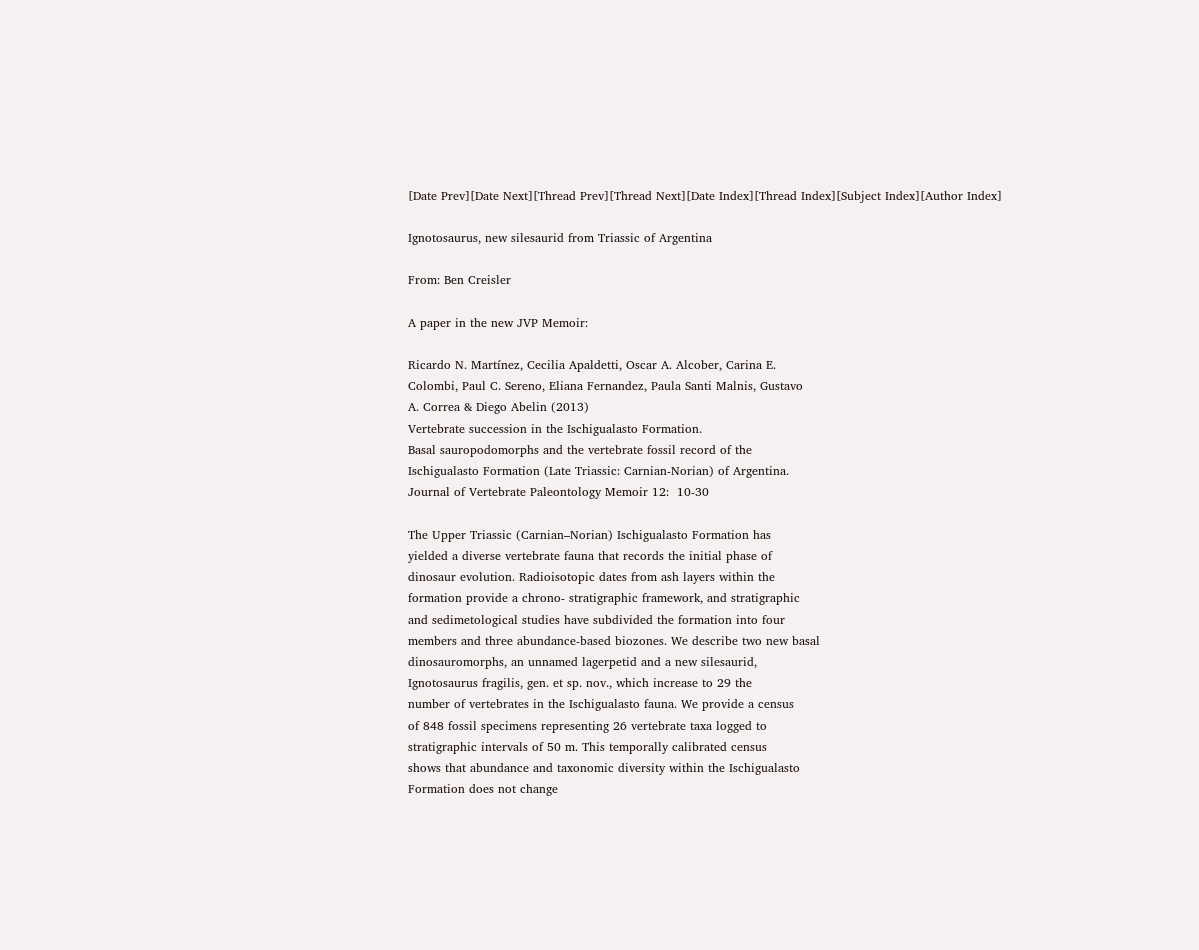[Date Prev][Date Next][Thread Prev][Thread Next][Date Index][Thread Index][Subject Index][Author Index]

Ignotosaurus, new silesaurid from Triassic of Argentina

From: Ben Creisler

A paper in the new JVP Memoir:

Ricardo N. Martínez, Cecilia Apaldetti, Oscar A. Alcober, Carina E.
Colombi, Paul C. Sereno, Eliana Fernandez, Paula Santi Malnis, Gustavo
A. Correa & Diego Abelin (2013)
Vertebrate succession in the Ischigualasto Formation.
Basal sauropodomorphs and the vertebrate fossil record of the
Ischigualasto Formation (Late Triassic: Carnian-Norian) of Argentina.
Journal of Vertebrate Paleontology Memoir 12:  10-30

The Upper Triassic (Carnian–Norian) Ischigualasto Formation has
yielded a diverse vertebrate fauna that records the initial phase of
dinosaur evolution. Radioisotopic dates from ash layers within the
formation provide a chrono- stratigraphic framework, and stratigraphic
and sedimetological studies have subdivided the formation into four
members and three abundance-based biozones. We describe two new basal
dinosauromorphs, an unnamed lagerpetid and a new silesaurid,
Ignotosaurus fragilis, gen. et sp. nov., which increase to 29 the
number of vertebrates in the Ischigualasto fauna. We provide a census
of 848 fossil specimens representing 26 vertebrate taxa logged to
stratigraphic intervals of 50 m. This temporally calibrated census
shows that abundance and taxonomic diversity within the Ischigualasto
Formation does not change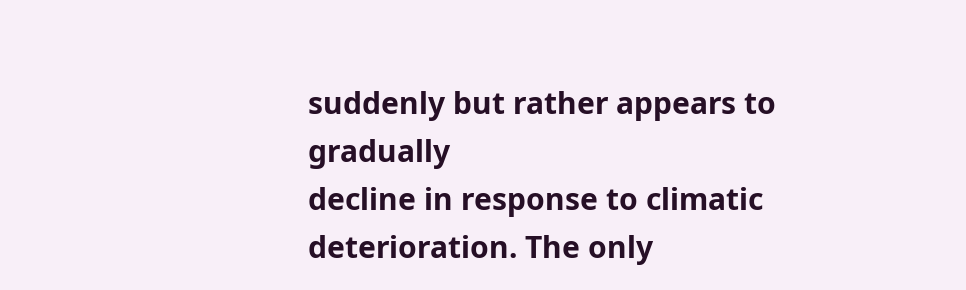suddenly but rather appears to gradually
decline in response to climatic deterioration. The only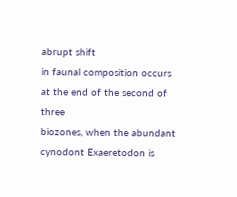abrupt shift
in faunal composition occurs at the end of the second of three
biozones, when the abundant cynodont Exaeretodon is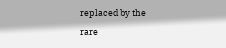replaced by the
rare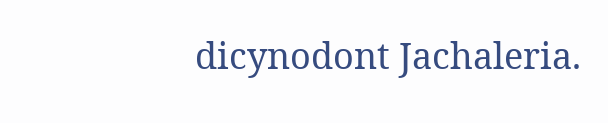dicynodont Jachaleria.